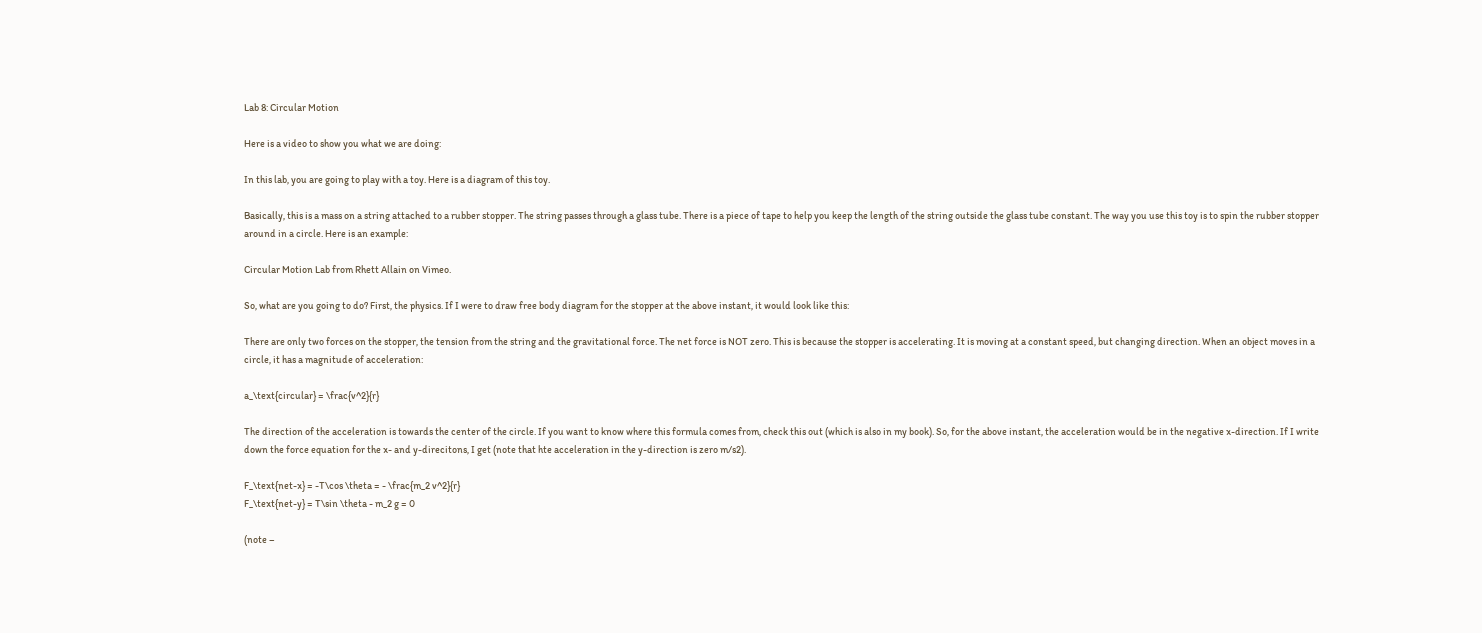Lab 8: Circular Motion

Here is a video to show you what we are doing:

In this lab, you are going to play with a toy. Here is a diagram of this toy.

Basically, this is a mass on a string attached to a rubber stopper. The string passes through a glass tube. There is a piece of tape to help you keep the length of the string outside the glass tube constant. The way you use this toy is to spin the rubber stopper around in a circle. Here is an example:

Circular Motion Lab from Rhett Allain on Vimeo.

So, what are you going to do? First, the physics. If I were to draw free body diagram for the stopper at the above instant, it would look like this:

There are only two forces on the stopper, the tension from the string and the gravitational force. The net force is NOT zero. This is because the stopper is accelerating. It is moving at a constant speed, but changing direction. When an object moves in a circle, it has a magnitude of acceleration:

a_\text{circular} = \frac{v^2}{r}

The direction of the acceleration is towards the center of the circle. If you want to know where this formula comes from, check this out (which is also in my book). So, for the above instant, the acceleration would be in the negative x-direction. If I write down the force equation for the x- and y-direcitons, I get (note that hte acceleration in the y-direction is zero m/s2).

F_\text{net-x} = -T\cos \theta = - \frac{m_2 v^2}{r}
F_\text{net-y} = T\sin \theta - m_2 g = 0

(note –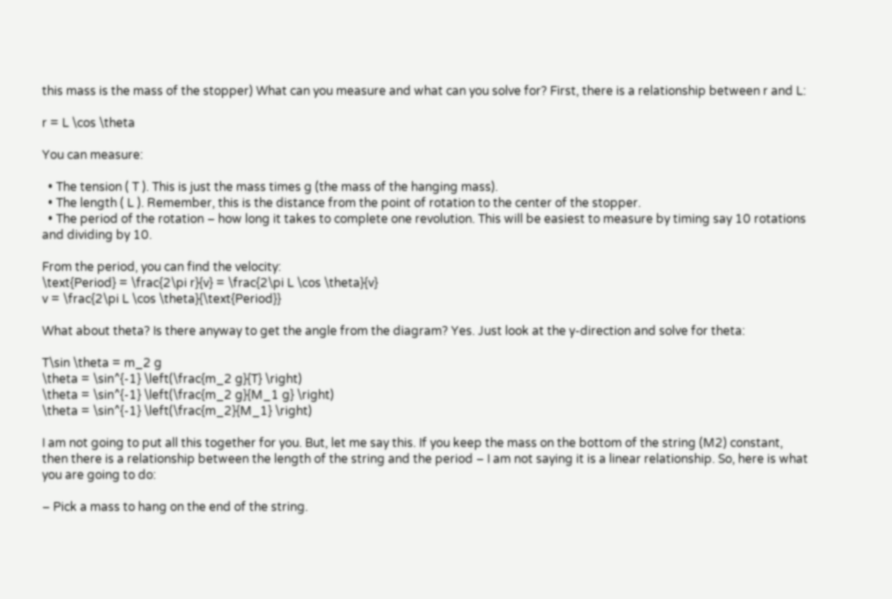this mass is the mass of the stopper) What can you measure and what can you solve for? First, there is a relationship between r and L:

r = L \cos \theta

You can measure:

  • The tension ( T ). This is just the mass times g (the mass of the hanging mass).
  • The length ( L ). Remember, this is the distance from the point of rotation to the center of the stopper.
  • The period of the rotation – how long it takes to complete one revolution. This will be easiest to measure by timing say 10 rotations and dividing by 10.

From the period, you can find the velocity:
\text{Period} = \frac{2\pi r}{v} = \frac{2\pi L \cos \theta}{v}
v = \frac{2\pi L \cos \theta}{\text{Period}}

What about theta? Is there anyway to get the angle from the diagram? Yes. Just look at the y-direction and solve for theta:

T\sin \theta = m_2 g
\theta = \sin^{-1} \left(\frac{m_2 g}{T} \right)
\theta = \sin^{-1} \left(\frac{m_2 g}{M_1 g} \right)
\theta = \sin^{-1} \left(\frac{m_2}{M_1} \right)

I am not going to put all this together for you. But, let me say this. If you keep the mass on the bottom of the string (M2) constant, then there is a relationship between the length of the string and the period – I am not saying it is a linear relationship. So, here is what you are going to do:

– Pick a mass to hang on the end of the string.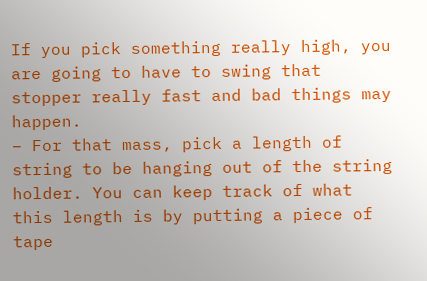If you pick something really high, you are going to have to swing that stopper really fast and bad things may happen.
– For that mass, pick a length of string to be hanging out of the string holder. You can keep track of what this length is by putting a piece of tape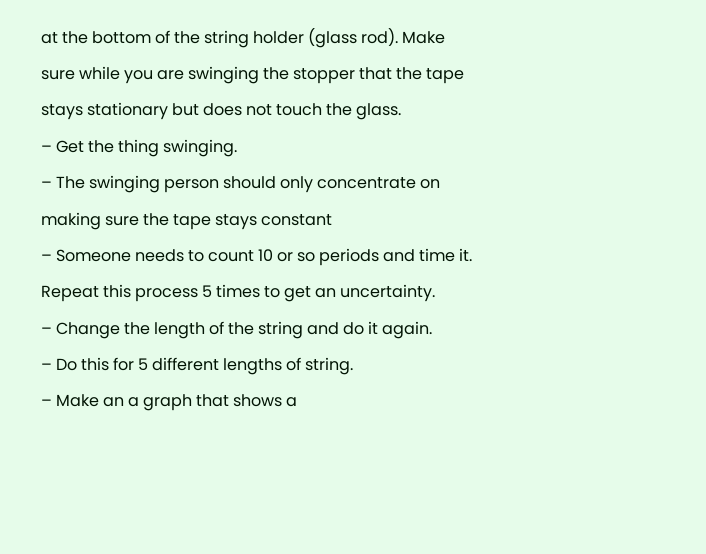at the bottom of the string holder (glass rod). Make sure while you are swinging the stopper that the tape stays stationary but does not touch the glass.
– Get the thing swinging.
– The swinging person should only concentrate on making sure the tape stays constant
– Someone needs to count 10 or so periods and time it. Repeat this process 5 times to get an uncertainty.
– Change the length of the string and do it again.
– Do this for 5 different lengths of string.
– Make an a graph that shows a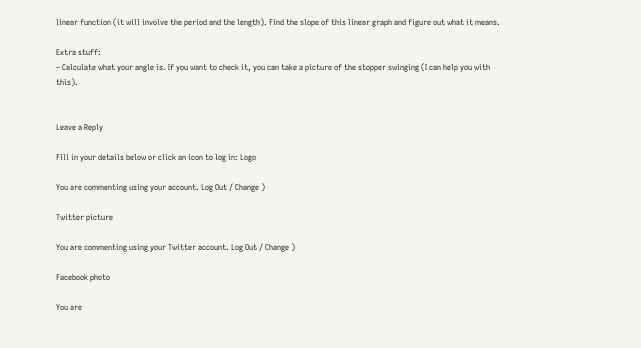linear function (it will involve the period and the length). Find the slope of this linear graph and figure out what it means.

Extra stuff:
– Calculate what your angle is. If you want to check it, you can take a picture of the stopper swinging (I can help you with this).


Leave a Reply

Fill in your details below or click an icon to log in: Logo

You are commenting using your account. Log Out / Change )

Twitter picture

You are commenting using your Twitter account. Log Out / Change )

Facebook photo

You are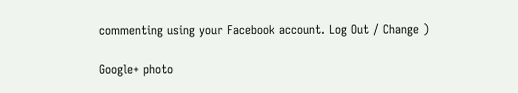commenting using your Facebook account. Log Out / Change )

Google+ photo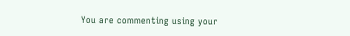You are commenting using your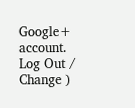Google+ account. Log Out / Change )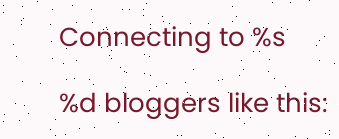Connecting to %s

%d bloggers like this: